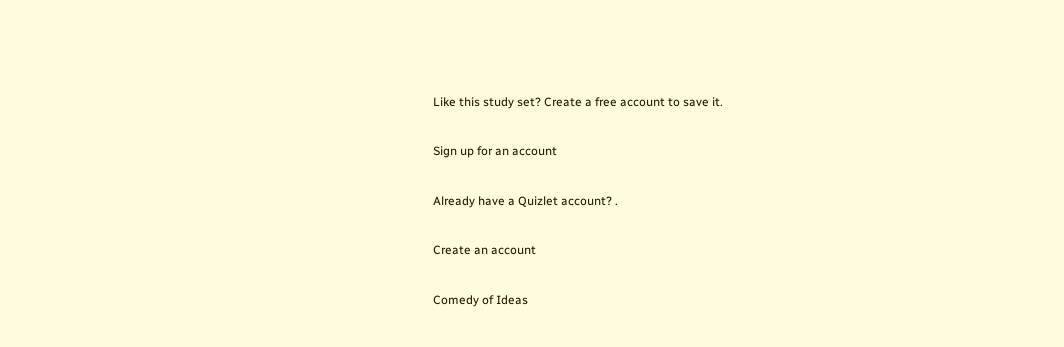Like this study set? Create a free account to save it.

Sign up for an account

Already have a Quizlet account? .

Create an account

Comedy of Ideas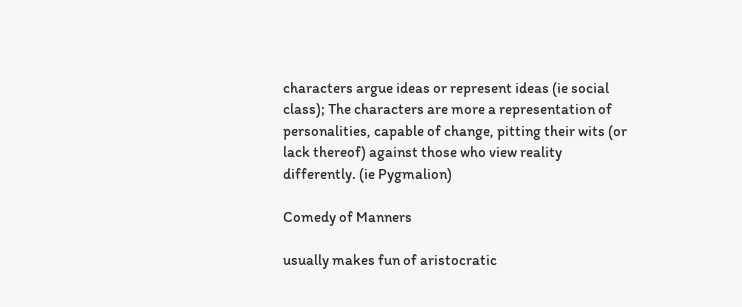characters argue ideas or represent ideas (ie social class); The characters are more a representation of personalities, capable of change, pitting their wits (or lack thereof) against those who view reality differently. (ie Pygmalion)

Comedy of Manners

usually makes fun of aristocratic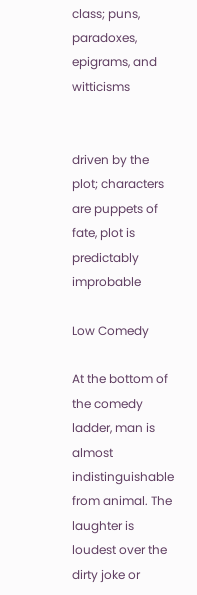class; puns, paradoxes, epigrams, and witticisms


driven by the plot; characters are puppets of fate, plot is predictably improbable

Low Comedy

At the bottom of the comedy ladder, man is almost indistinguishable from animal. The laughter is loudest over the dirty joke or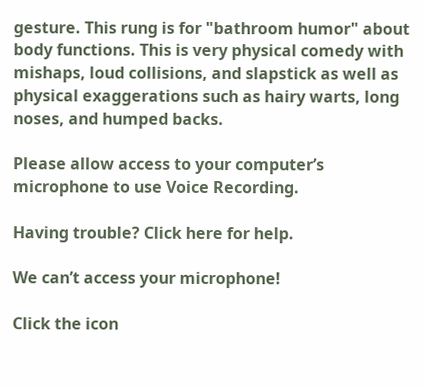gesture. This rung is for "bathroom humor" about body functions. This is very physical comedy with mishaps, loud collisions, and slapstick as well as physical exaggerations such as hairy warts, long noses, and humped backs.

Please allow access to your computer’s microphone to use Voice Recording.

Having trouble? Click here for help.

We can’t access your microphone!

Click the icon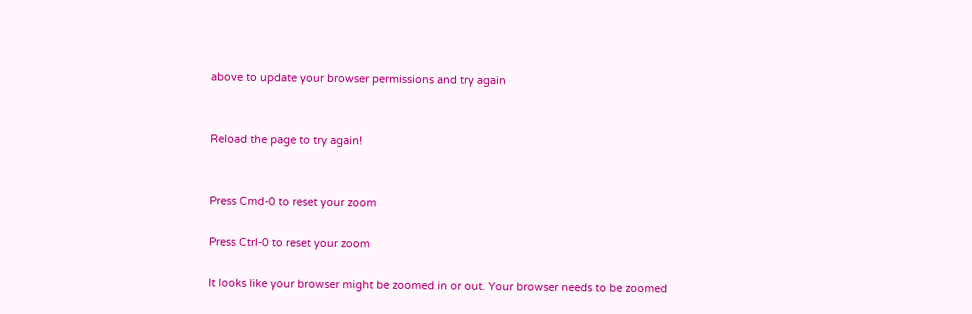above to update your browser permissions and try again


Reload the page to try again!


Press Cmd-0 to reset your zoom

Press Ctrl-0 to reset your zoom

It looks like your browser might be zoomed in or out. Your browser needs to be zoomed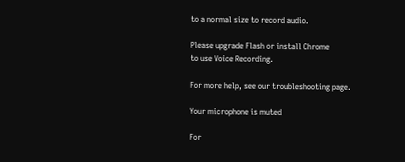to a normal size to record audio.

Please upgrade Flash or install Chrome
to use Voice Recording.

For more help, see our troubleshooting page.

Your microphone is muted

For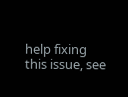help fixing this issue, see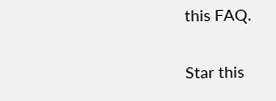this FAQ.

Star this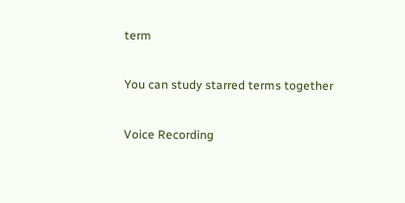term

You can study starred terms together

Voice Recording